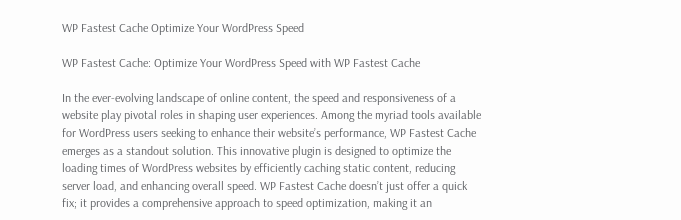WP Fastest Cache Optimize Your WordPress Speed

WP Fastest Cache: Optimize Your WordPress Speed with WP Fastest Cache

In the ever-evolving landscape of online content, the speed and responsiveness of a website play pivotal roles in shaping user experiences. Among the myriad tools available for WordPress users seeking to enhance their website’s performance, WP Fastest Cache emerges as a standout solution. This innovative plugin is designed to optimize the loading times of WordPress websites by efficiently caching static content, reducing server load, and enhancing overall speed. WP Fastest Cache doesn’t just offer a quick fix; it provides a comprehensive approach to speed optimization, making it an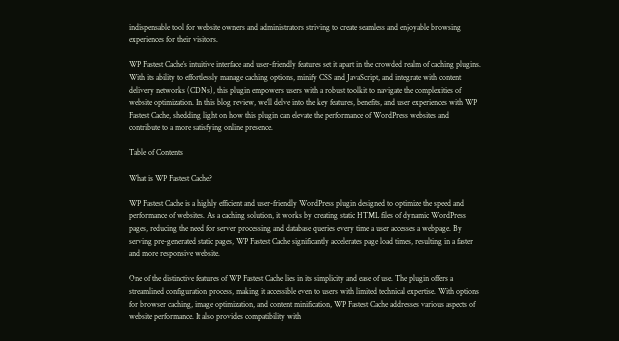indispensable tool for website owners and administrators striving to create seamless and enjoyable browsing experiences for their visitors.

WP Fastest Cache’s intuitive interface and user-friendly features set it apart in the crowded realm of caching plugins. With its ability to effortlessly manage caching options, minify CSS and JavaScript, and integrate with content delivery networks (CDNs), this plugin empowers users with a robust toolkit to navigate the complexities of website optimization. In this blog review, we’ll delve into the key features, benefits, and user experiences with WP Fastest Cache, shedding light on how this plugin can elevate the performance of WordPress websites and contribute to a more satisfying online presence.

Table of Contents

What is WP Fastest Cache?

WP Fastest Cache is a highly efficient and user-friendly WordPress plugin designed to optimize the speed and performance of websites. As a caching solution, it works by creating static HTML files of dynamic WordPress pages, reducing the need for server processing and database queries every time a user accesses a webpage. By serving pre-generated static pages, WP Fastest Cache significantly accelerates page load times, resulting in a faster and more responsive website.

One of the distinctive features of WP Fastest Cache lies in its simplicity and ease of use. The plugin offers a streamlined configuration process, making it accessible even to users with limited technical expertise. With options for browser caching, image optimization, and content minification, WP Fastest Cache addresses various aspects of website performance. It also provides compatibility with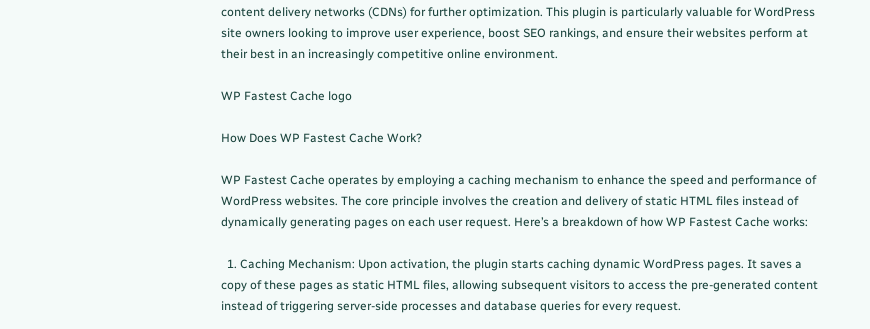content delivery networks (CDNs) for further optimization. This plugin is particularly valuable for WordPress site owners looking to improve user experience, boost SEO rankings, and ensure their websites perform at their best in an increasingly competitive online environment.

WP Fastest Cache logo

How Does WP Fastest Cache Work?

WP Fastest Cache operates by employing a caching mechanism to enhance the speed and performance of WordPress websites. The core principle involves the creation and delivery of static HTML files instead of dynamically generating pages on each user request. Here’s a breakdown of how WP Fastest Cache works:

  1. Caching Mechanism: Upon activation, the plugin starts caching dynamic WordPress pages. It saves a copy of these pages as static HTML files, allowing subsequent visitors to access the pre-generated content instead of triggering server-side processes and database queries for every request.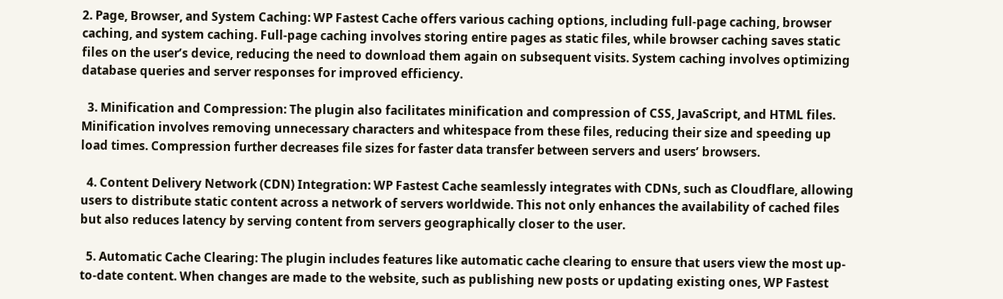2. Page, Browser, and System Caching: WP Fastest Cache offers various caching options, including full-page caching, browser caching, and system caching. Full-page caching involves storing entire pages as static files, while browser caching saves static files on the user’s device, reducing the need to download them again on subsequent visits. System caching involves optimizing database queries and server responses for improved efficiency.

  3. Minification and Compression: The plugin also facilitates minification and compression of CSS, JavaScript, and HTML files. Minification involves removing unnecessary characters and whitespace from these files, reducing their size and speeding up load times. Compression further decreases file sizes for faster data transfer between servers and users’ browsers.

  4. Content Delivery Network (CDN) Integration: WP Fastest Cache seamlessly integrates with CDNs, such as Cloudflare, allowing users to distribute static content across a network of servers worldwide. This not only enhances the availability of cached files but also reduces latency by serving content from servers geographically closer to the user.

  5. Automatic Cache Clearing: The plugin includes features like automatic cache clearing to ensure that users view the most up-to-date content. When changes are made to the website, such as publishing new posts or updating existing ones, WP Fastest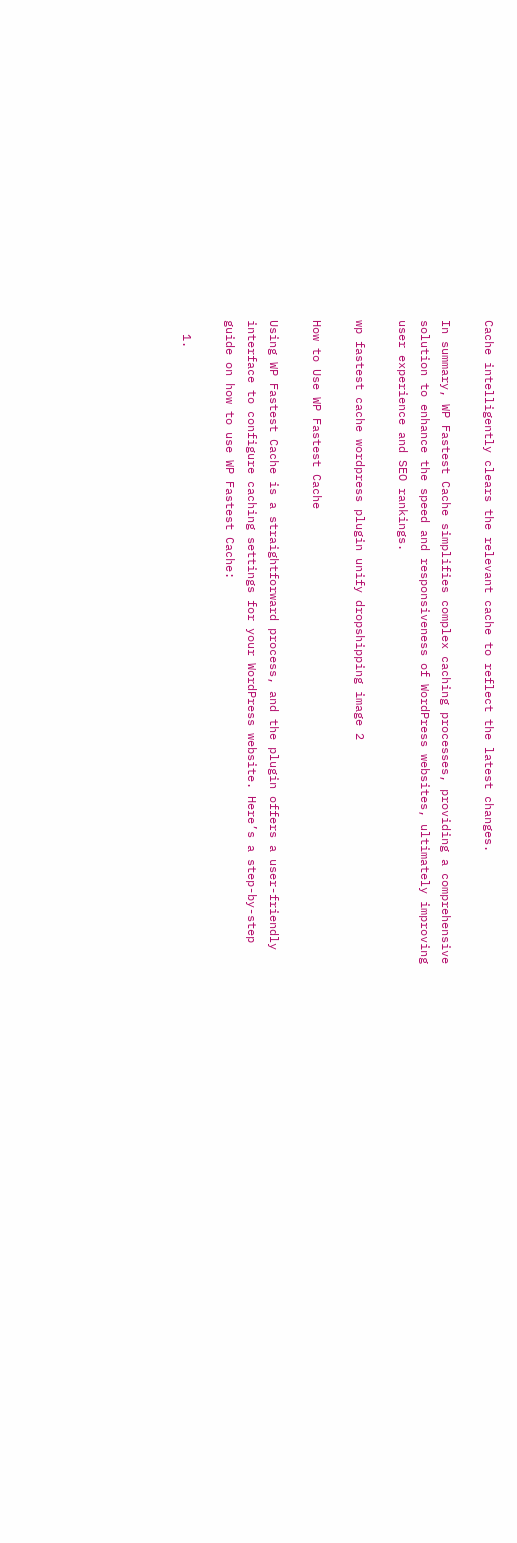Cache intelligently clears the relevant cache to reflect the latest changes.

In summary, WP Fastest Cache simplifies complex caching processes, providing a comprehensive solution to enhance the speed and responsiveness of WordPress websites, ultimately improving user experience and SEO rankings.

wp fastest cache wordpress plugin unify dropshipping image 2

How to Use WP Fastest Cache

Using WP Fastest Cache is a straightforward process, and the plugin offers a user-friendly interface to configure caching settings for your WordPress website. Here’s a step-by-step guide on how to use WP Fastest Cache:

  1.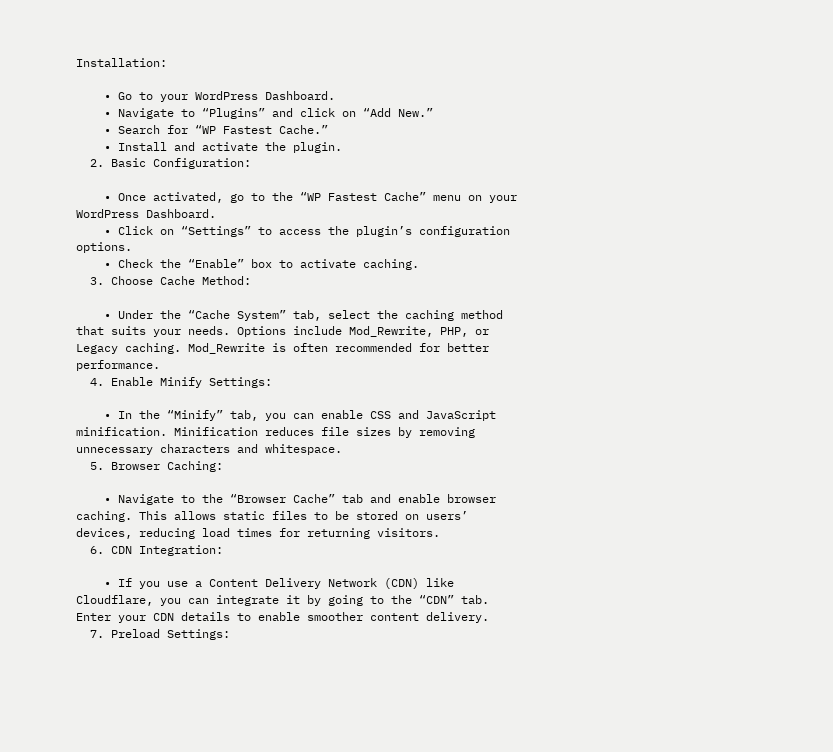Installation:

    • Go to your WordPress Dashboard.
    • Navigate to “Plugins” and click on “Add New.”
    • Search for “WP Fastest Cache.”
    • Install and activate the plugin.
  2. Basic Configuration:

    • Once activated, go to the “WP Fastest Cache” menu on your WordPress Dashboard.
    • Click on “Settings” to access the plugin’s configuration options.
    • Check the “Enable” box to activate caching.
  3. Choose Cache Method:

    • Under the “Cache System” tab, select the caching method that suits your needs. Options include Mod_Rewrite, PHP, or Legacy caching. Mod_Rewrite is often recommended for better performance.
  4. Enable Minify Settings:

    • In the “Minify” tab, you can enable CSS and JavaScript minification. Minification reduces file sizes by removing unnecessary characters and whitespace.
  5. Browser Caching:

    • Navigate to the “Browser Cache” tab and enable browser caching. This allows static files to be stored on users’ devices, reducing load times for returning visitors.
  6. CDN Integration:

    • If you use a Content Delivery Network (CDN) like Cloudflare, you can integrate it by going to the “CDN” tab. Enter your CDN details to enable smoother content delivery.
  7. Preload Settings: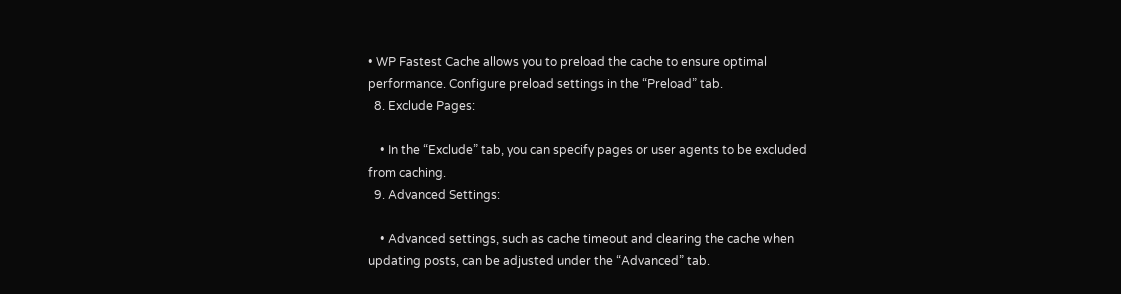• WP Fastest Cache allows you to preload the cache to ensure optimal performance. Configure preload settings in the “Preload” tab.
  8. Exclude Pages:

    • In the “Exclude” tab, you can specify pages or user agents to be excluded from caching.
  9. Advanced Settings:

    • Advanced settings, such as cache timeout and clearing the cache when updating posts, can be adjusted under the “Advanced” tab.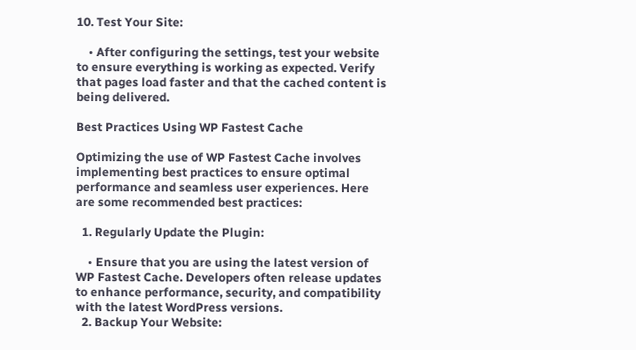10. Test Your Site:

    • After configuring the settings, test your website to ensure everything is working as expected. Verify that pages load faster and that the cached content is being delivered.

Best Practices Using WP Fastest Cache

Optimizing the use of WP Fastest Cache involves implementing best practices to ensure optimal performance and seamless user experiences. Here are some recommended best practices:

  1. Regularly Update the Plugin:

    • Ensure that you are using the latest version of WP Fastest Cache. Developers often release updates to enhance performance, security, and compatibility with the latest WordPress versions.
  2. Backup Your Website: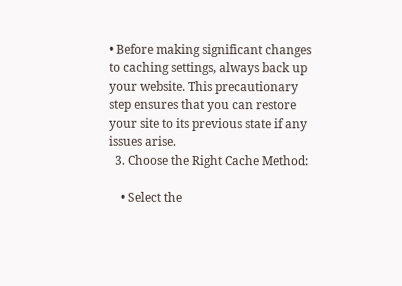• Before making significant changes to caching settings, always back up your website. This precautionary step ensures that you can restore your site to its previous state if any issues arise.
  3. Choose the Right Cache Method:

    • Select the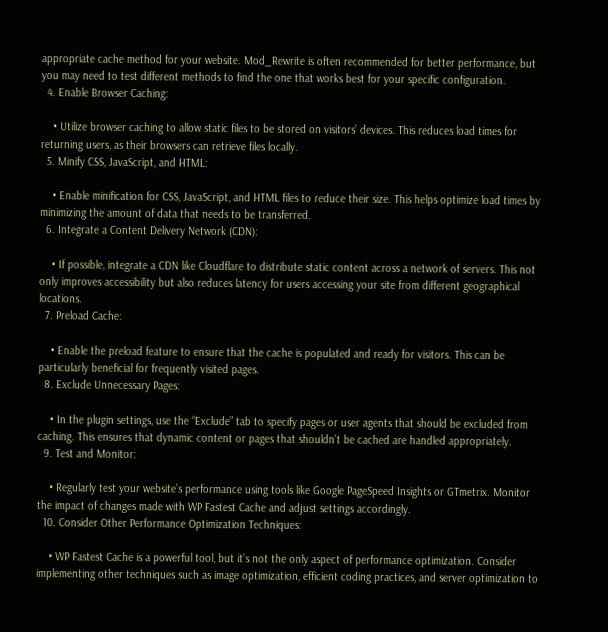appropriate cache method for your website. Mod_Rewrite is often recommended for better performance, but you may need to test different methods to find the one that works best for your specific configuration.
  4. Enable Browser Caching:

    • Utilize browser caching to allow static files to be stored on visitors’ devices. This reduces load times for returning users, as their browsers can retrieve files locally.
  5. Minify CSS, JavaScript, and HTML:

    • Enable minification for CSS, JavaScript, and HTML files to reduce their size. This helps optimize load times by minimizing the amount of data that needs to be transferred.
  6. Integrate a Content Delivery Network (CDN):

    • If possible, integrate a CDN like Cloudflare to distribute static content across a network of servers. This not only improves accessibility but also reduces latency for users accessing your site from different geographical locations.
  7. Preload Cache:

    • Enable the preload feature to ensure that the cache is populated and ready for visitors. This can be particularly beneficial for frequently visited pages.
  8. Exclude Unnecessary Pages:

    • In the plugin settings, use the “Exclude” tab to specify pages or user agents that should be excluded from caching. This ensures that dynamic content or pages that shouldn’t be cached are handled appropriately.
  9. Test and Monitor:

    • Regularly test your website’s performance using tools like Google PageSpeed Insights or GTmetrix. Monitor the impact of changes made with WP Fastest Cache and adjust settings accordingly.
  10. Consider Other Performance Optimization Techniques:

    • WP Fastest Cache is a powerful tool, but it’s not the only aspect of performance optimization. Consider implementing other techniques such as image optimization, efficient coding practices, and server optimization to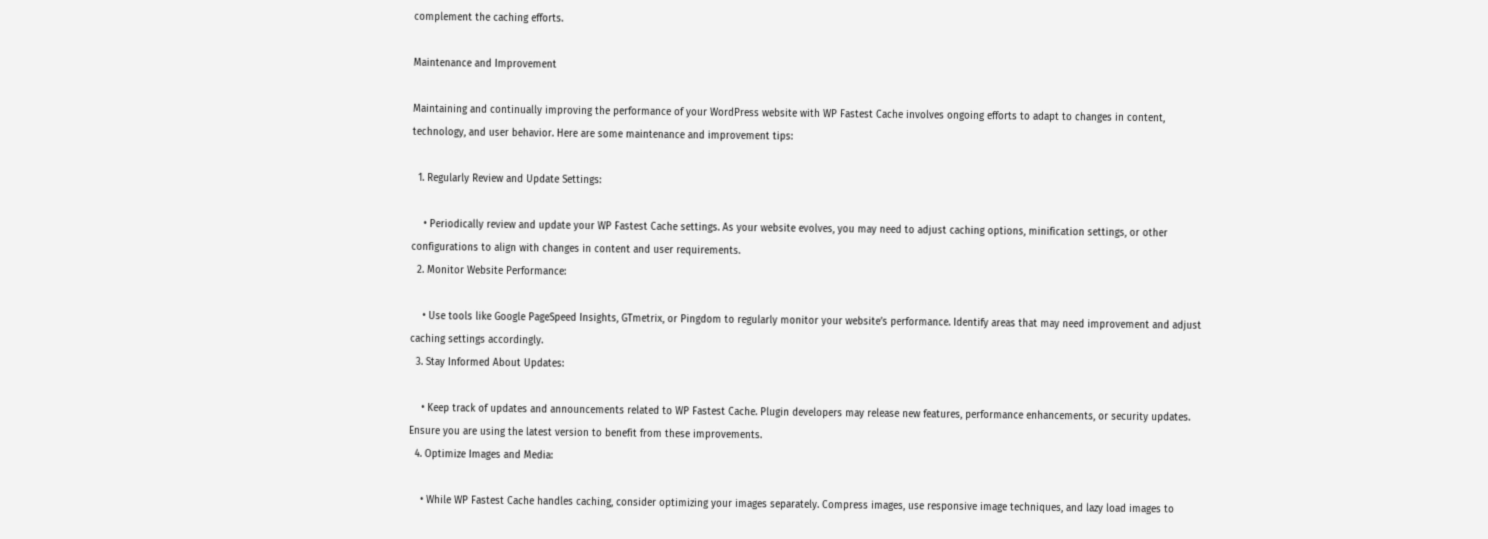complement the caching efforts.

Maintenance and Improvement

Maintaining and continually improving the performance of your WordPress website with WP Fastest Cache involves ongoing efforts to adapt to changes in content, technology, and user behavior. Here are some maintenance and improvement tips:

  1. Regularly Review and Update Settings:

    • Periodically review and update your WP Fastest Cache settings. As your website evolves, you may need to adjust caching options, minification settings, or other configurations to align with changes in content and user requirements.
  2. Monitor Website Performance:

    • Use tools like Google PageSpeed Insights, GTmetrix, or Pingdom to regularly monitor your website’s performance. Identify areas that may need improvement and adjust caching settings accordingly.
  3. Stay Informed About Updates:

    • Keep track of updates and announcements related to WP Fastest Cache. Plugin developers may release new features, performance enhancements, or security updates. Ensure you are using the latest version to benefit from these improvements.
  4. Optimize Images and Media:

    • While WP Fastest Cache handles caching, consider optimizing your images separately. Compress images, use responsive image techniques, and lazy load images to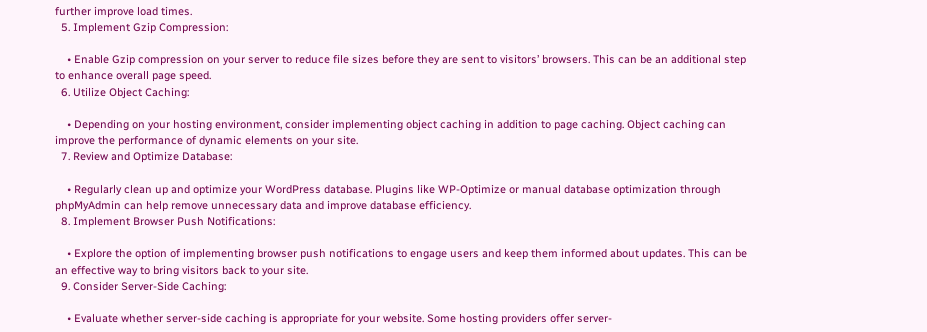further improve load times.
  5. Implement Gzip Compression:

    • Enable Gzip compression on your server to reduce file sizes before they are sent to visitors’ browsers. This can be an additional step to enhance overall page speed.
  6. Utilize Object Caching:

    • Depending on your hosting environment, consider implementing object caching in addition to page caching. Object caching can improve the performance of dynamic elements on your site.
  7. Review and Optimize Database:

    • Regularly clean up and optimize your WordPress database. Plugins like WP-Optimize or manual database optimization through phpMyAdmin can help remove unnecessary data and improve database efficiency.
  8. Implement Browser Push Notifications:

    • Explore the option of implementing browser push notifications to engage users and keep them informed about updates. This can be an effective way to bring visitors back to your site.
  9. Consider Server-Side Caching:

    • Evaluate whether server-side caching is appropriate for your website. Some hosting providers offer server-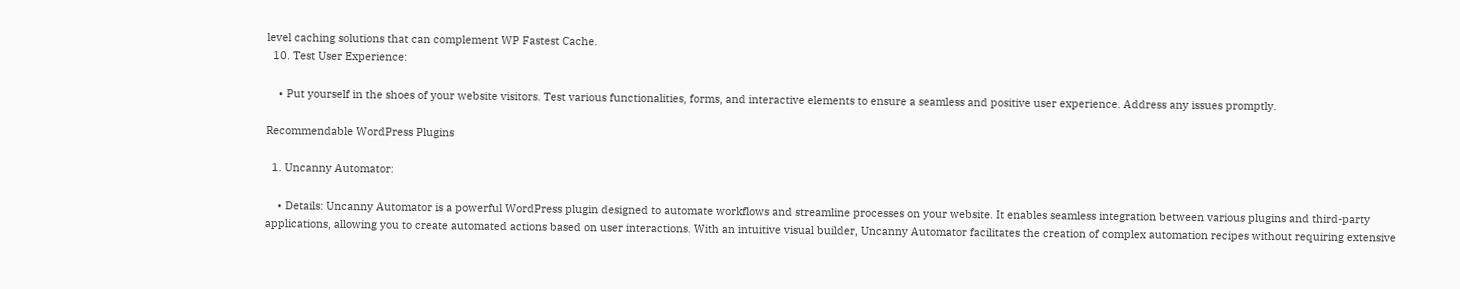level caching solutions that can complement WP Fastest Cache.
  10. Test User Experience:

    • Put yourself in the shoes of your website visitors. Test various functionalities, forms, and interactive elements to ensure a seamless and positive user experience. Address any issues promptly.

Recommendable WordPress Plugins

  1. Uncanny Automator:

    • Details: Uncanny Automator is a powerful WordPress plugin designed to automate workflows and streamline processes on your website. It enables seamless integration between various plugins and third-party applications, allowing you to create automated actions based on user interactions. With an intuitive visual builder, Uncanny Automator facilitates the creation of complex automation recipes without requiring extensive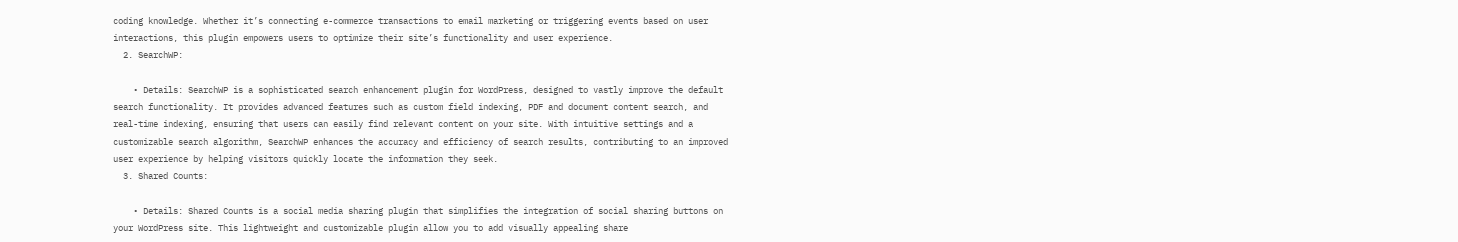coding knowledge. Whether it’s connecting e-commerce transactions to email marketing or triggering events based on user interactions, this plugin empowers users to optimize their site’s functionality and user experience.
  2. SearchWP:

    • Details: SearchWP is a sophisticated search enhancement plugin for WordPress, designed to vastly improve the default search functionality. It provides advanced features such as custom field indexing, PDF and document content search, and real-time indexing, ensuring that users can easily find relevant content on your site. With intuitive settings and a customizable search algorithm, SearchWP enhances the accuracy and efficiency of search results, contributing to an improved user experience by helping visitors quickly locate the information they seek.
  3. Shared Counts:

    • Details: Shared Counts is a social media sharing plugin that simplifies the integration of social sharing buttons on your WordPress site. This lightweight and customizable plugin allow you to add visually appealing share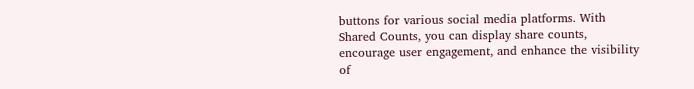buttons for various social media platforms. With Shared Counts, you can display share counts, encourage user engagement, and enhance the visibility of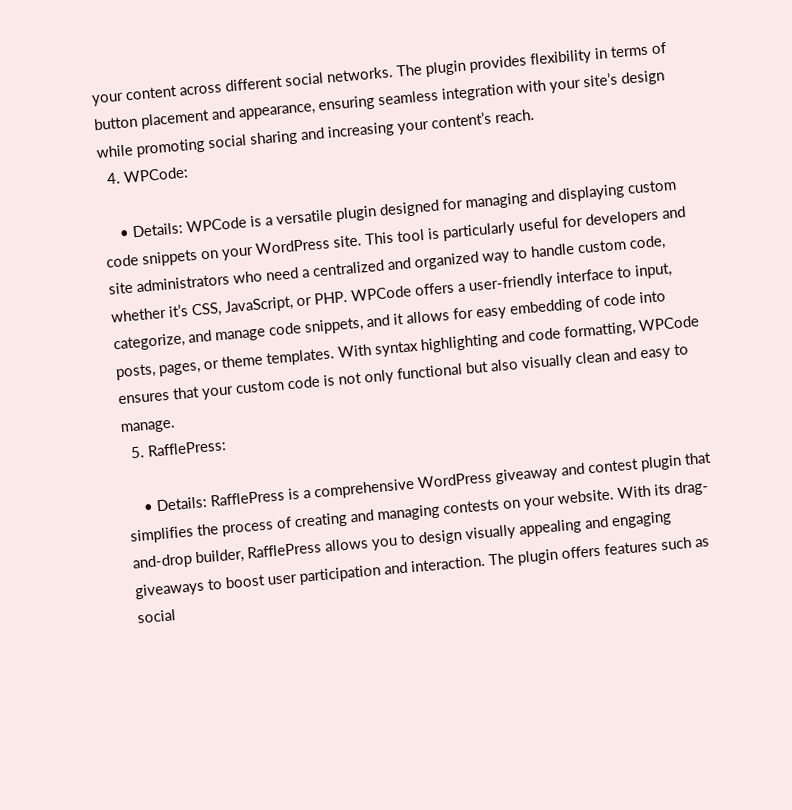your content across different social networks. The plugin provides flexibility in terms of button placement and appearance, ensuring seamless integration with your site’s design while promoting social sharing and increasing your content’s reach.
  4. WPCode:

    • Details: WPCode is a versatile plugin designed for managing and displaying custom code snippets on your WordPress site. This tool is particularly useful for developers and site administrators who need a centralized and organized way to handle custom code, whether it’s CSS, JavaScript, or PHP. WPCode offers a user-friendly interface to input, categorize, and manage code snippets, and it allows for easy embedding of code into posts, pages, or theme templates. With syntax highlighting and code formatting, WPCode ensures that your custom code is not only functional but also visually clean and easy to manage.
  5. RafflePress:

    • Details: RafflePress is a comprehensive WordPress giveaway and contest plugin that simplifies the process of creating and managing contests on your website. With its drag-and-drop builder, RafflePress allows you to design visually appealing and engaging giveaways to boost user participation and interaction. The plugin offers features such as social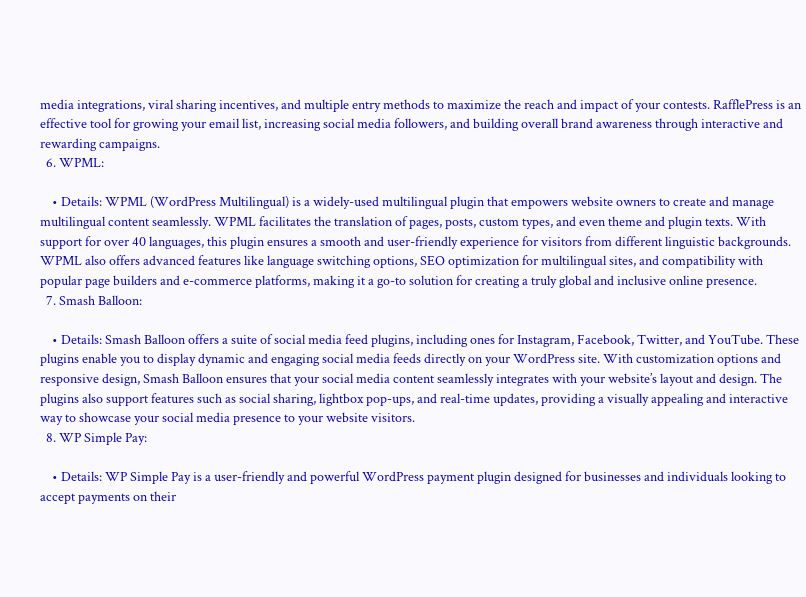media integrations, viral sharing incentives, and multiple entry methods to maximize the reach and impact of your contests. RafflePress is an effective tool for growing your email list, increasing social media followers, and building overall brand awareness through interactive and rewarding campaigns.
  6. WPML:

    • Details: WPML (WordPress Multilingual) is a widely-used multilingual plugin that empowers website owners to create and manage multilingual content seamlessly. WPML facilitates the translation of pages, posts, custom types, and even theme and plugin texts. With support for over 40 languages, this plugin ensures a smooth and user-friendly experience for visitors from different linguistic backgrounds. WPML also offers advanced features like language switching options, SEO optimization for multilingual sites, and compatibility with popular page builders and e-commerce platforms, making it a go-to solution for creating a truly global and inclusive online presence.
  7. Smash Balloon:

    • Details: Smash Balloon offers a suite of social media feed plugins, including ones for Instagram, Facebook, Twitter, and YouTube. These plugins enable you to display dynamic and engaging social media feeds directly on your WordPress site. With customization options and responsive design, Smash Balloon ensures that your social media content seamlessly integrates with your website’s layout and design. The plugins also support features such as social sharing, lightbox pop-ups, and real-time updates, providing a visually appealing and interactive way to showcase your social media presence to your website visitors.
  8. WP Simple Pay:

    • Details: WP Simple Pay is a user-friendly and powerful WordPress payment plugin designed for businesses and individuals looking to accept payments on their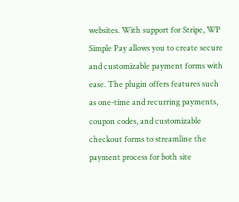websites. With support for Stripe, WP Simple Pay allows you to create secure and customizable payment forms with ease. The plugin offers features such as one-time and recurring payments, coupon codes, and customizable checkout forms to streamline the payment process for both site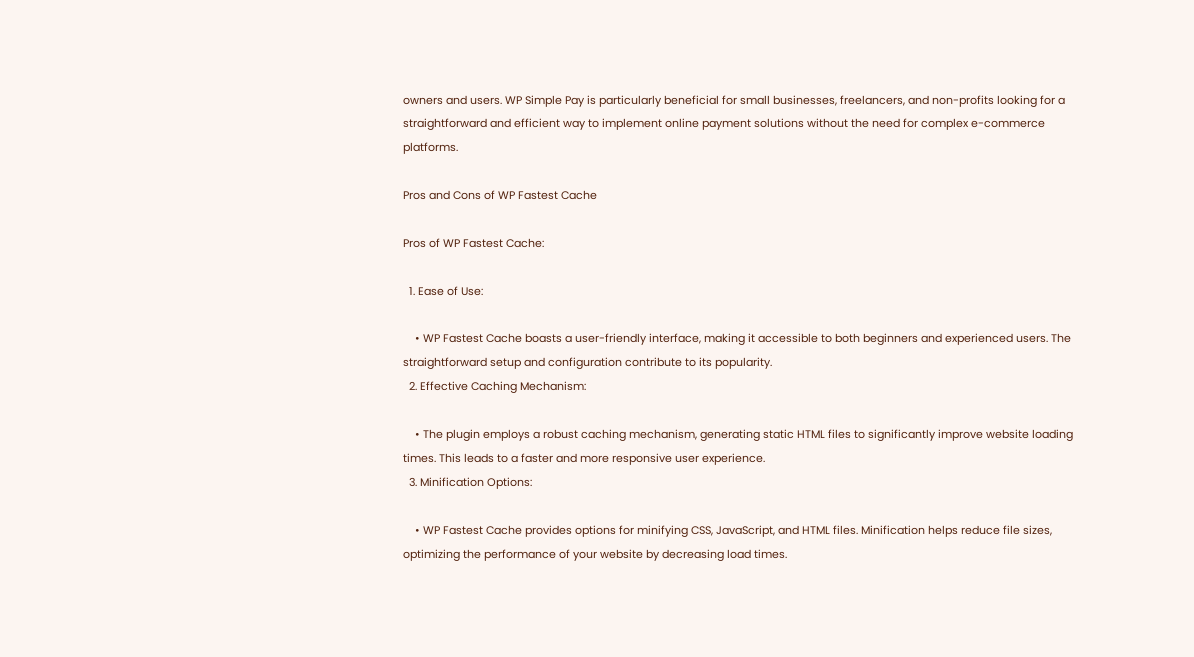owners and users. WP Simple Pay is particularly beneficial for small businesses, freelancers, and non-profits looking for a straightforward and efficient way to implement online payment solutions without the need for complex e-commerce platforms.

Pros and Cons of WP Fastest Cache

Pros of WP Fastest Cache:

  1. Ease of Use:

    • WP Fastest Cache boasts a user-friendly interface, making it accessible to both beginners and experienced users. The straightforward setup and configuration contribute to its popularity.
  2. Effective Caching Mechanism:

    • The plugin employs a robust caching mechanism, generating static HTML files to significantly improve website loading times. This leads to a faster and more responsive user experience.
  3. Minification Options:

    • WP Fastest Cache provides options for minifying CSS, JavaScript, and HTML files. Minification helps reduce file sizes, optimizing the performance of your website by decreasing load times.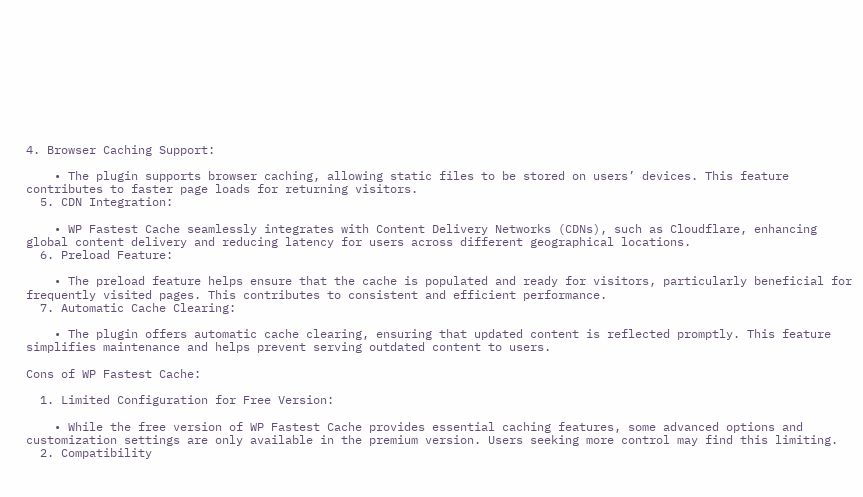4. Browser Caching Support:

    • The plugin supports browser caching, allowing static files to be stored on users’ devices. This feature contributes to faster page loads for returning visitors.
  5. CDN Integration:

    • WP Fastest Cache seamlessly integrates with Content Delivery Networks (CDNs), such as Cloudflare, enhancing global content delivery and reducing latency for users across different geographical locations.
  6. Preload Feature:

    • The preload feature helps ensure that the cache is populated and ready for visitors, particularly beneficial for frequently visited pages. This contributes to consistent and efficient performance.
  7. Automatic Cache Clearing:

    • The plugin offers automatic cache clearing, ensuring that updated content is reflected promptly. This feature simplifies maintenance and helps prevent serving outdated content to users.

Cons of WP Fastest Cache:

  1. Limited Configuration for Free Version:

    • While the free version of WP Fastest Cache provides essential caching features, some advanced options and customization settings are only available in the premium version. Users seeking more control may find this limiting.
  2. Compatibility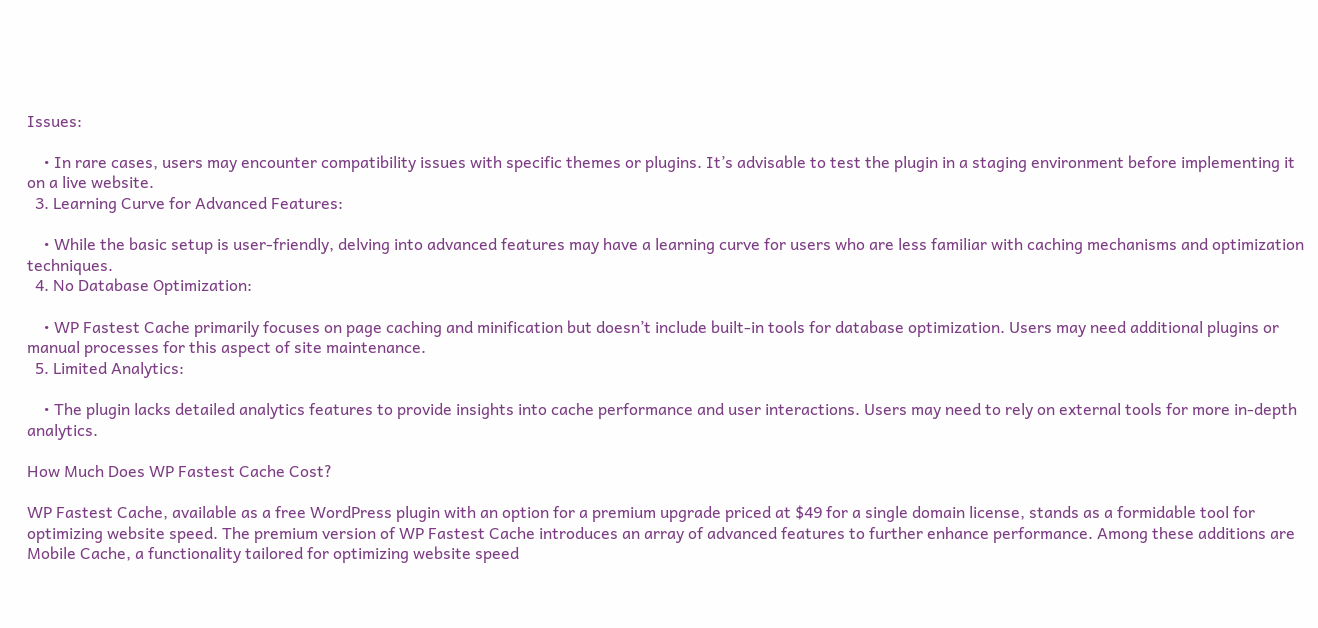Issues:

    • In rare cases, users may encounter compatibility issues with specific themes or plugins. It’s advisable to test the plugin in a staging environment before implementing it on a live website.
  3. Learning Curve for Advanced Features:

    • While the basic setup is user-friendly, delving into advanced features may have a learning curve for users who are less familiar with caching mechanisms and optimization techniques.
  4. No Database Optimization:

    • WP Fastest Cache primarily focuses on page caching and minification but doesn’t include built-in tools for database optimization. Users may need additional plugins or manual processes for this aspect of site maintenance.
  5. Limited Analytics:

    • The plugin lacks detailed analytics features to provide insights into cache performance and user interactions. Users may need to rely on external tools for more in-depth analytics.

How Much Does WP Fastest Cache Cost?

WP Fastest Cache, available as a free WordPress plugin with an option for a premium upgrade priced at $49 for a single domain license, stands as a formidable tool for optimizing website speed. The premium version of WP Fastest Cache introduces an array of advanced features to further enhance performance. Among these additions are Mobile Cache, a functionality tailored for optimizing website speed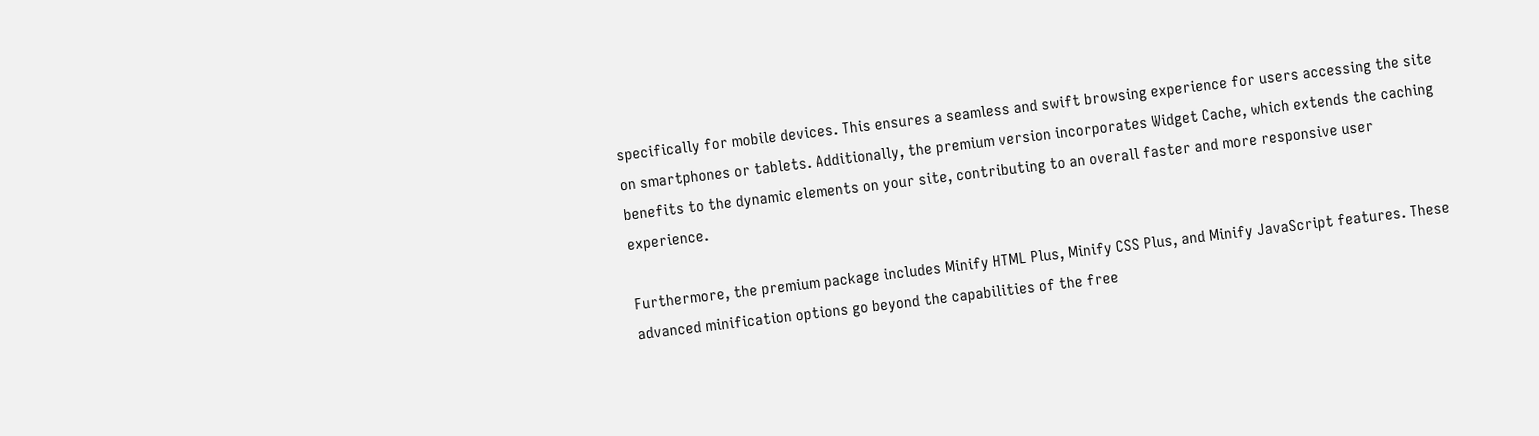specifically for mobile devices. This ensures a seamless and swift browsing experience for users accessing the site on smartphones or tablets. Additionally, the premium version incorporates Widget Cache, which extends the caching benefits to the dynamic elements on your site, contributing to an overall faster and more responsive user experience.

Furthermore, the premium package includes Minify HTML Plus, Minify CSS Plus, and Minify JavaScript features. These advanced minification options go beyond the capabilities of the free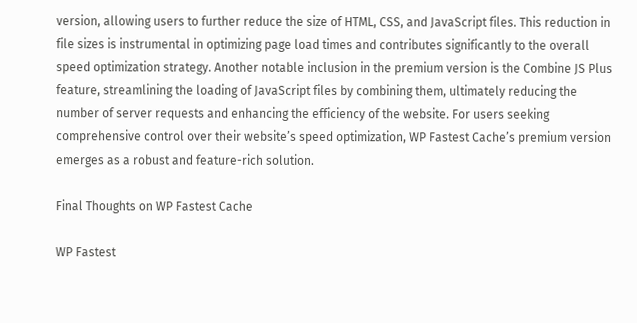version, allowing users to further reduce the size of HTML, CSS, and JavaScript files. This reduction in file sizes is instrumental in optimizing page load times and contributes significantly to the overall speed optimization strategy. Another notable inclusion in the premium version is the Combine JS Plus feature, streamlining the loading of JavaScript files by combining them, ultimately reducing the number of server requests and enhancing the efficiency of the website. For users seeking comprehensive control over their website’s speed optimization, WP Fastest Cache’s premium version emerges as a robust and feature-rich solution.

Final Thoughts on WP Fastest Cache

WP Fastest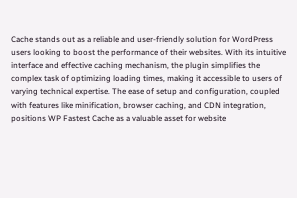Cache stands out as a reliable and user-friendly solution for WordPress users looking to boost the performance of their websites. With its intuitive interface and effective caching mechanism, the plugin simplifies the complex task of optimizing loading times, making it accessible to users of varying technical expertise. The ease of setup and configuration, coupled with features like minification, browser caching, and CDN integration, positions WP Fastest Cache as a valuable asset for website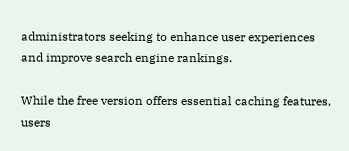administrators seeking to enhance user experiences and improve search engine rankings.

While the free version offers essential caching features, users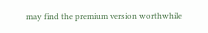may find the premium version worthwhile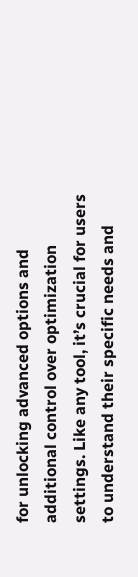for unlocking advanced options and additional control over optimization settings. Like any tool, it’s crucial for users to understand their specific needs and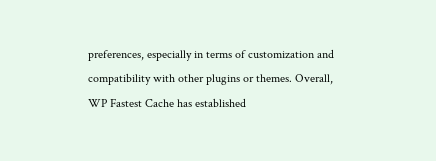preferences, especially in terms of customization and compatibility with other plugins or themes. Overall, WP Fastest Cache has established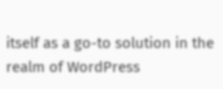itself as a go-to solution in the realm of WordPress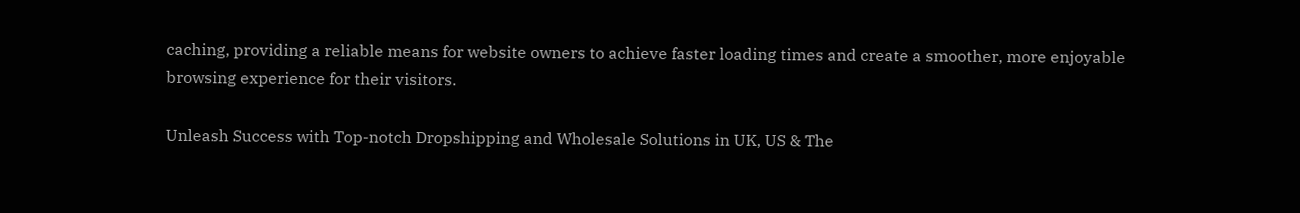caching, providing a reliable means for website owners to achieve faster loading times and create a smoother, more enjoyable browsing experience for their visitors.

Unleash Success with Top-notch Dropshipping and Wholesale Solutions in UK, US & The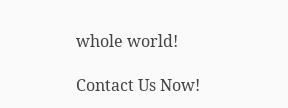whole world!

Contact Us Now!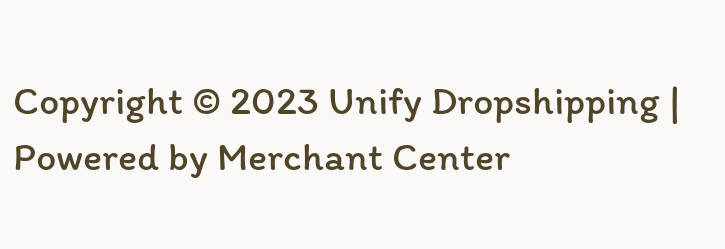Copyright © 2023 Unify Dropshipping | Powered by Merchant Center